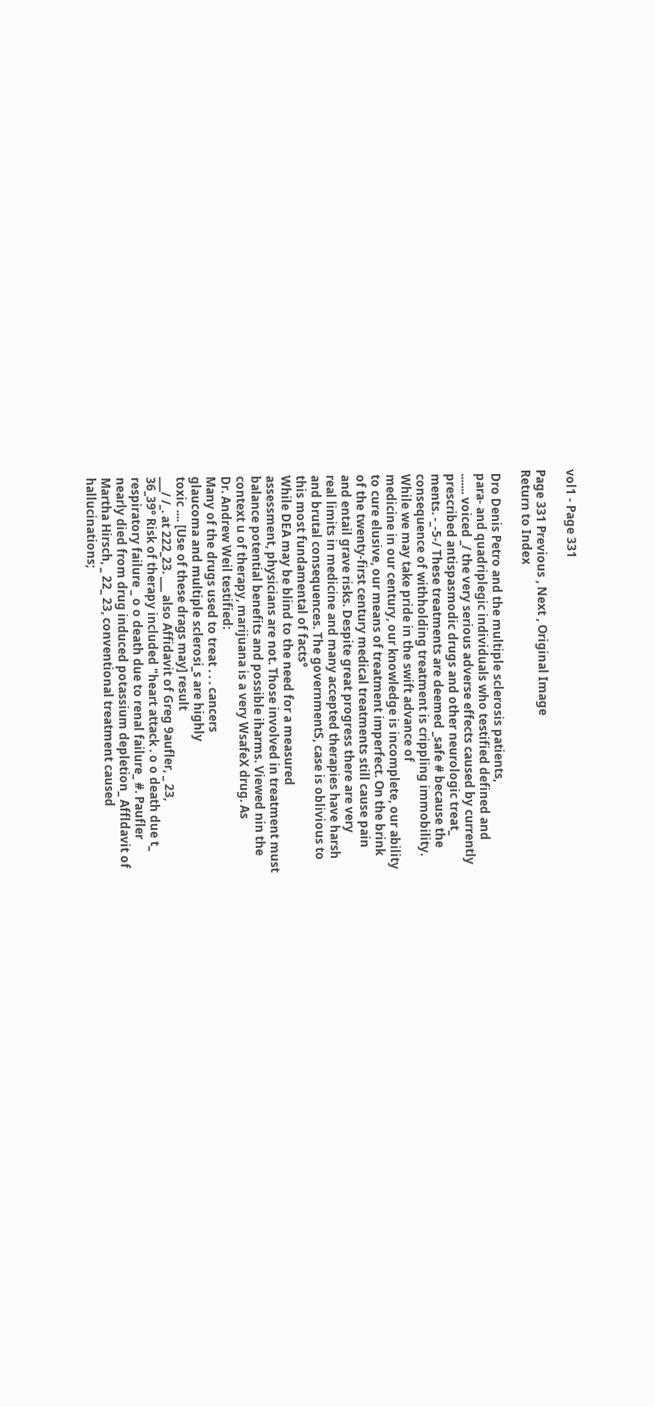vol1 - Page 331

Page 331 Previous , Next , Original Image
Return to Index

 Dro Denis Petro and the multiple sclerosis patients,
 para- and quadriplegic individuals who testified defined and
 ....... voiced _/ the very serious adverse effects caused by currently
 prescribed antispasmodic drugs and other neurologic treat_
 ments. -_-5-/ These treatments are deemed _safe # because the
 consequence of withholding treatment is crippling immobility.
 While we may take pride in the swift advance of
 medicine in our century, our knowledge is incomplete, our ability
 to cure elusive, our means of treatment imperfect. On the brink
 of the twenty-first century medical treatments still cause pain
 and entail grave risks. Despite great progress there are very
 real limits in medicine and many accepted therapies have harsh
 and brutal consequences. The governmentS, case is oblivious to
 this most fundamental of facts°
 While DEA may be blind to the need for a measured
 assessment, physicians are not. Those involved in treatment must
 balance potential benefits and possible iharms. Viewed nin the
 context u of therapy, marijuana is a very WsafeX drug. As
 Dr. Andrew Weil testified:
 Many of the drugs used to treat . . . cancers
 glaucoma and multiple sclerosi_s are highly
 toxic .... [Use of these drags may] result
 ___/ /_. at 222_23. ___ also Affidavit of Greg 9aufler, _ 23,
 36_39° Risk of therapy included "heart attack . o o death due t_
 respiratory failure _ o o death due to renal failure_ #. Paufler
 nearly died from drug induced potassium depletion_ Affldavit of
 Martha Hirsch, _ 22_ 23, conventional treatment caused
 hallucinations;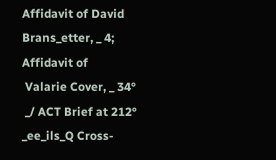Affidavit of David Brans_etter, _ 4; Affidavit of
 Valarie Cover, _ 34°
 _/ ACT Brief at 212° _ee_ils_Q Cross-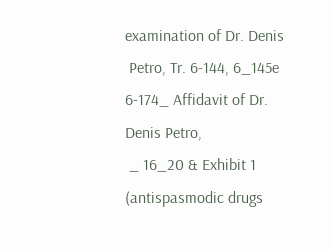examination of Dr. Denis
 Petro, Tr. 6-144, 6_145e 6-174_ Affidavit of Dr. Denis Petro,
 _ 16_20 & Exhibit 1 (antispasmodic drugs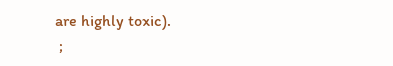are highly toxic).
 ;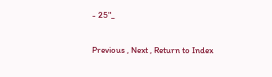- 25"_


Previous , Next , Return to Index